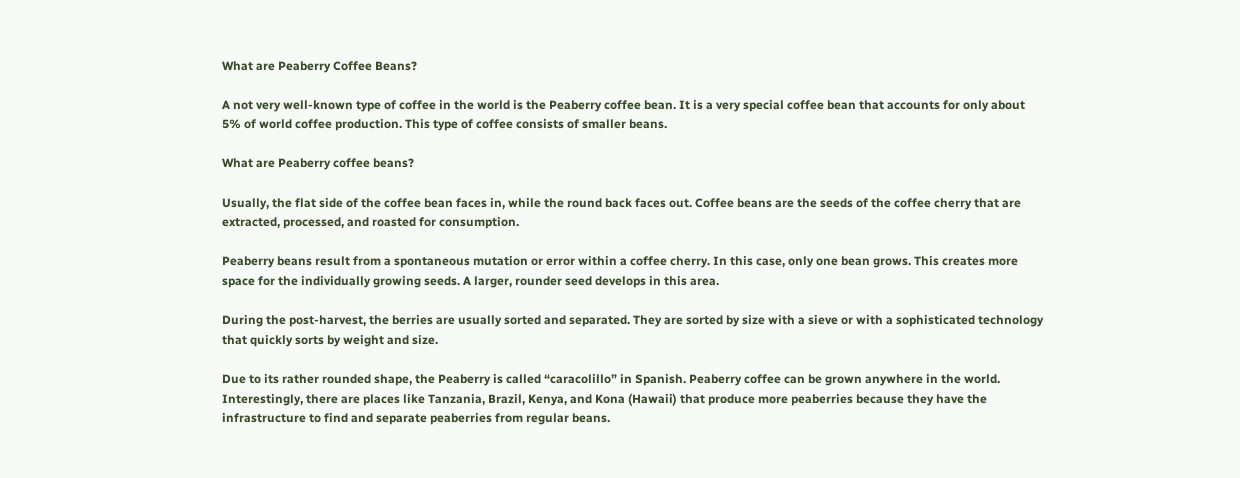What are Peaberry Coffee Beans?

A not very well-known type of coffee in the world is the Peaberry coffee bean. It is a very special coffee bean that accounts for only about 5% of world coffee production. This type of coffee consists of smaller beans.

What are Peaberry coffee beans?

Usually, the flat side of the coffee bean faces in, while the round back faces out. Coffee beans are the seeds of the coffee cherry that are extracted, processed, and roasted for consumption.

Peaberry beans result from a spontaneous mutation or error within a coffee cherry. In this case, only one bean grows. This creates more space for the individually growing seeds. A larger, rounder seed develops in this area.

During the post-harvest, the berries are usually sorted and separated. They are sorted by size with a sieve or with a sophisticated technology that quickly sorts by weight and size.

Due to its rather rounded shape, the Peaberry is called “caracolillo” in Spanish. Peaberry coffee can be grown anywhere in the world. Interestingly, there are places like Tanzania, Brazil, Kenya, and Kona (Hawaii) that produce more peaberries because they have the infrastructure to find and separate peaberries from regular beans.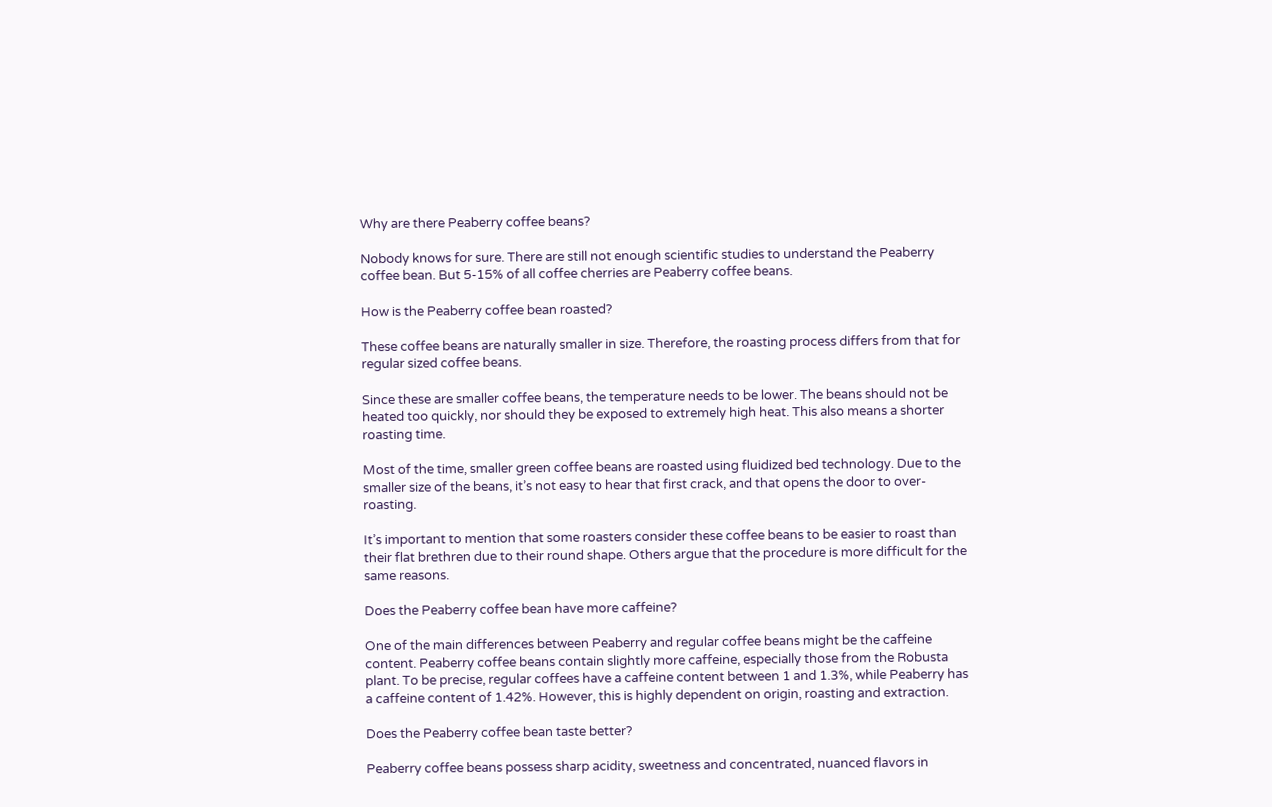Why are there Peaberry coffee beans?

Nobody knows for sure. There are still not enough scientific studies to understand the Peaberry coffee bean. But 5-15% of all coffee cherries are Peaberry coffee beans.

How is the Peaberry coffee bean roasted?

These coffee beans are naturally smaller in size. Therefore, the roasting process differs from that for regular sized coffee beans.

Since these are smaller coffee beans, the temperature needs to be lower. The beans should not be heated too quickly, nor should they be exposed to extremely high heat. This also means a shorter roasting time.

Most of the time, smaller green coffee beans are roasted using fluidized bed technology. Due to the smaller size of the beans, it’s not easy to hear that first crack, and that opens the door to over-roasting.

It’s important to mention that some roasters consider these coffee beans to be easier to roast than their flat brethren due to their round shape. Others argue that the procedure is more difficult for the same reasons.

Does the Peaberry coffee bean have more caffeine?

One of the main differences between Peaberry and regular coffee beans might be the caffeine content. Peaberry coffee beans contain slightly more caffeine, especially those from the Robusta plant. To be precise, regular coffees have a caffeine content between 1 and 1.3%, while Peaberry has a caffeine content of 1.42%. However, this is highly dependent on origin, roasting and extraction.

Does the Peaberry coffee bean taste better?

Peaberry coffee beans possess sharp acidity, sweetness and concentrated, nuanced flavors in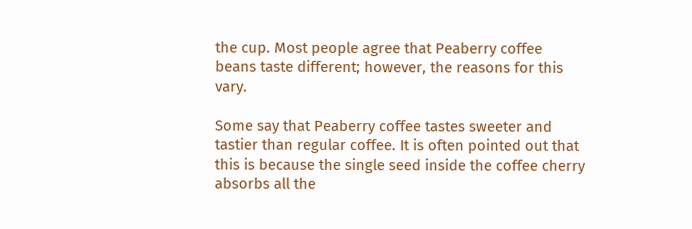the cup. Most people agree that Peaberry coffee beans taste different; however, the reasons for this vary.

Some say that Peaberry coffee tastes sweeter and tastier than regular coffee. It is often pointed out that this is because the single seed inside the coffee cherry absorbs all the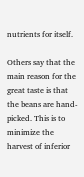nutrients for itself.

Others say that the main reason for the great taste is that the beans are hand-picked. This is to minimize the harvest of inferior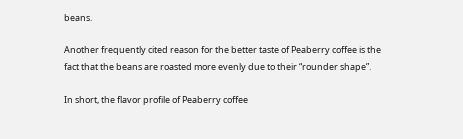beans.

Another frequently cited reason for the better taste of Peaberry coffee is the fact that the beans are roasted more evenly due to their “rounder shape”.

In short, the flavor profile of Peaberry coffee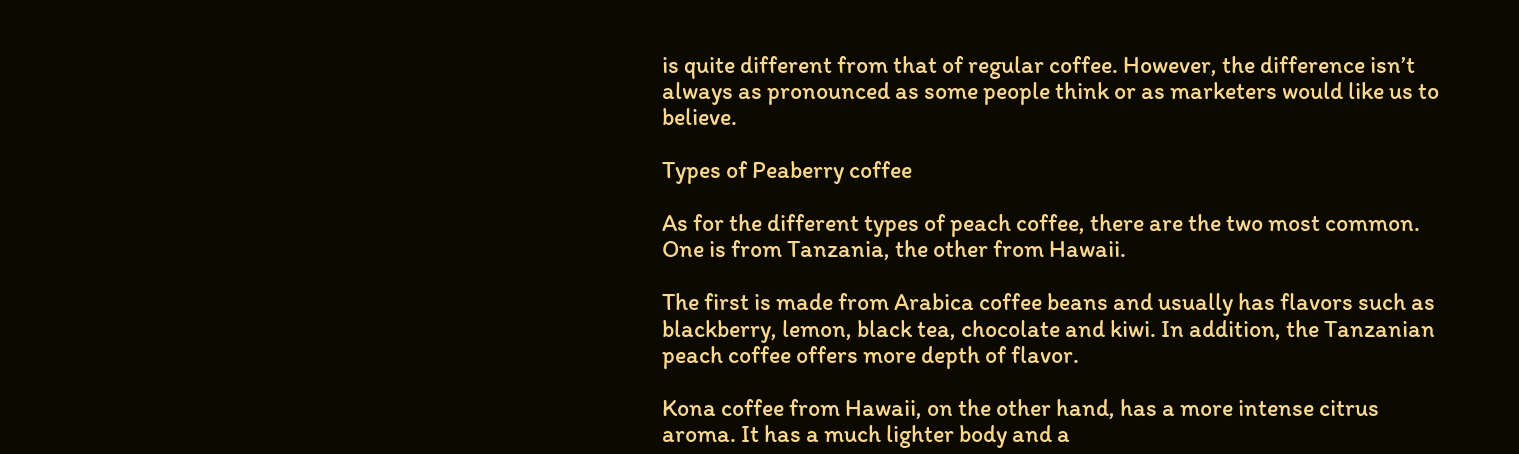is quite different from that of regular coffee. However, the difference isn’t always as pronounced as some people think or as marketers would like us to believe.

Types of Peaberry coffee

As for the different types of peach coffee, there are the two most common. One is from Tanzania, the other from Hawaii.

The first is made from Arabica coffee beans and usually has flavors such as blackberry, lemon, black tea, chocolate and kiwi. In addition, the Tanzanian peach coffee offers more depth of flavor.

Kona coffee from Hawaii, on the other hand, has a more intense citrus aroma. It has a much lighter body and a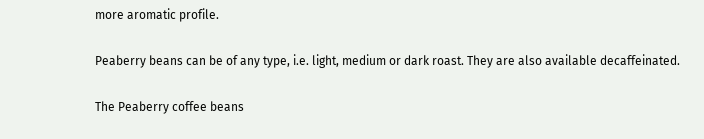more aromatic profile.

Peaberry beans can be of any type, i.e. light, medium or dark roast. They are also available decaffeinated.

The Peaberry coffee beans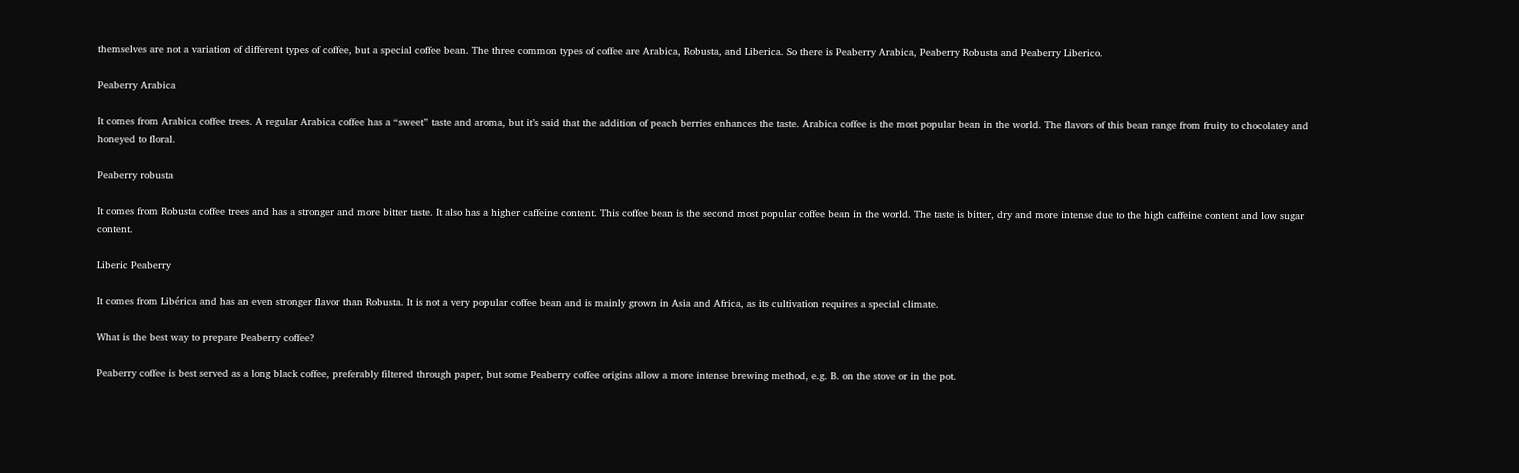themselves are not a variation of different types of coffee, but a special coffee bean. The three common types of coffee are Arabica, Robusta, and Liberica. So there is Peaberry Arabica, Peaberry Robusta and Peaberry Liberico.

Peaberry Arabica

It comes from Arabica coffee trees. A regular Arabica coffee has a “sweet” taste and aroma, but it’s said that the addition of peach berries enhances the taste. Arabica coffee is the most popular bean in the world. The flavors of this bean range from fruity to chocolatey and honeyed to floral.

Peaberry robusta

It comes from Robusta coffee trees and has a stronger and more bitter taste. It also has a higher caffeine content. This coffee bean is the second most popular coffee bean in the world. The taste is bitter, dry and more intense due to the high caffeine content and low sugar content.

Liberic Peaberry

It comes from Libérica and has an even stronger flavor than Robusta. It is not a very popular coffee bean and is mainly grown in Asia and Africa, as its cultivation requires a special climate.

What is the best way to prepare Peaberry coffee?

Peaberry coffee is best served as a long black coffee, preferably filtered through paper, but some Peaberry coffee origins allow a more intense brewing method, e.g. B. on the stove or in the pot.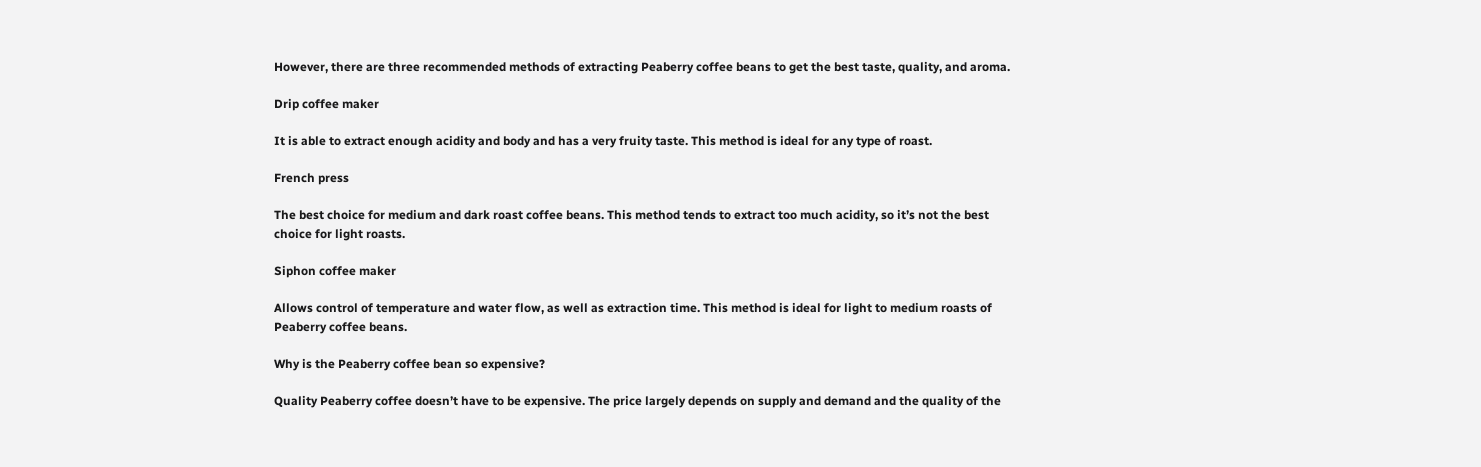However, there are three recommended methods of extracting Peaberry coffee beans to get the best taste, quality, and aroma.

Drip coffee maker

It is able to extract enough acidity and body and has a very fruity taste. This method is ideal for any type of roast.

French press

The best choice for medium and dark roast coffee beans. This method tends to extract too much acidity, so it’s not the best choice for light roasts.

Siphon coffee maker

Allows control of temperature and water flow, as well as extraction time. This method is ideal for light to medium roasts of Peaberry coffee beans.

Why is the Peaberry coffee bean so expensive?

Quality Peaberry coffee doesn’t have to be expensive. The price largely depends on supply and demand and the quality of the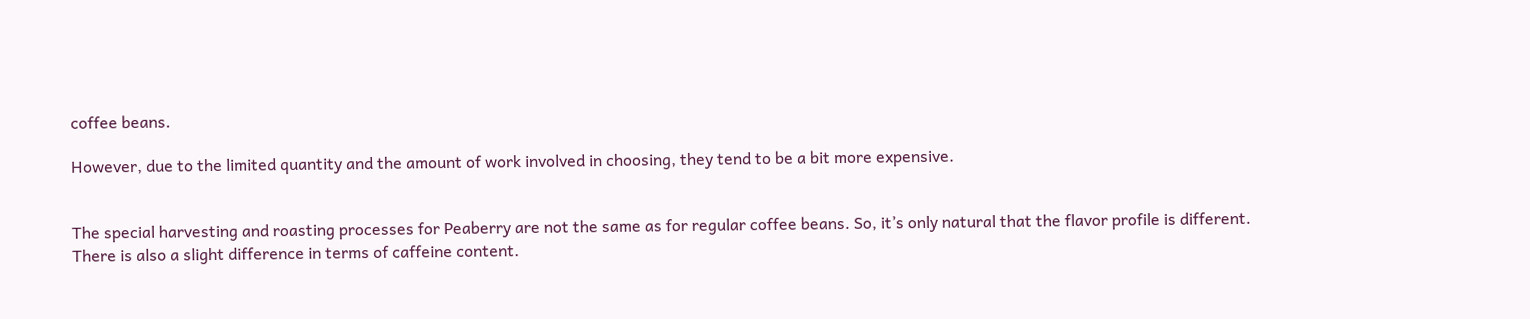coffee beans.

However, due to the limited quantity and the amount of work involved in choosing, they tend to be a bit more expensive.


The special harvesting and roasting processes for Peaberry are not the same as for regular coffee beans. So, it’s only natural that the flavor profile is different. There is also a slight difference in terms of caffeine content.